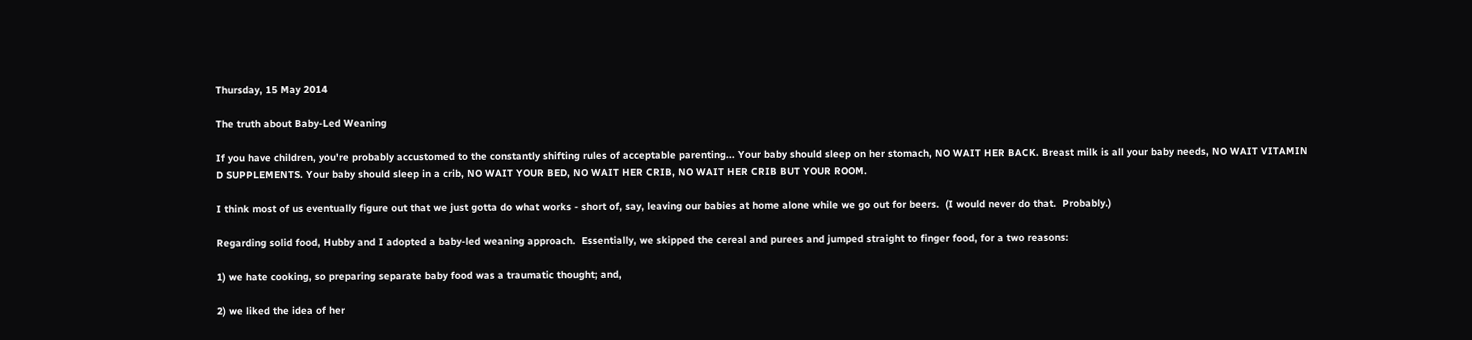Thursday, 15 May 2014

The truth about Baby-Led Weaning

If you have children, you're probably accustomed to the constantly shifting rules of acceptable parenting... Your baby should sleep on her stomach, NO WAIT HER BACK. Breast milk is all your baby needs, NO WAIT VITAMIN D SUPPLEMENTS. Your baby should sleep in a crib, NO WAIT YOUR BED, NO WAIT HER CRIB, NO WAIT HER CRIB BUT YOUR ROOM.

I think most of us eventually figure out that we just gotta do what works - short of, say, leaving our babies at home alone while we go out for beers.  (I would never do that.  Probably.)

Regarding solid food, Hubby and I adopted a baby-led weaning approach.  Essentially, we skipped the cereal and purees and jumped straight to finger food, for a two reasons:

1) we hate cooking, so preparing separate baby food was a traumatic thought; and,

2) we liked the idea of her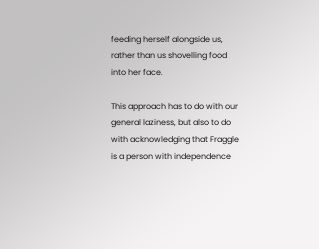feeding herself alongside us, rather than us shovelling food into her face.

This approach has to do with our general laziness, but also to do with acknowledging that Fraggle is a person with independence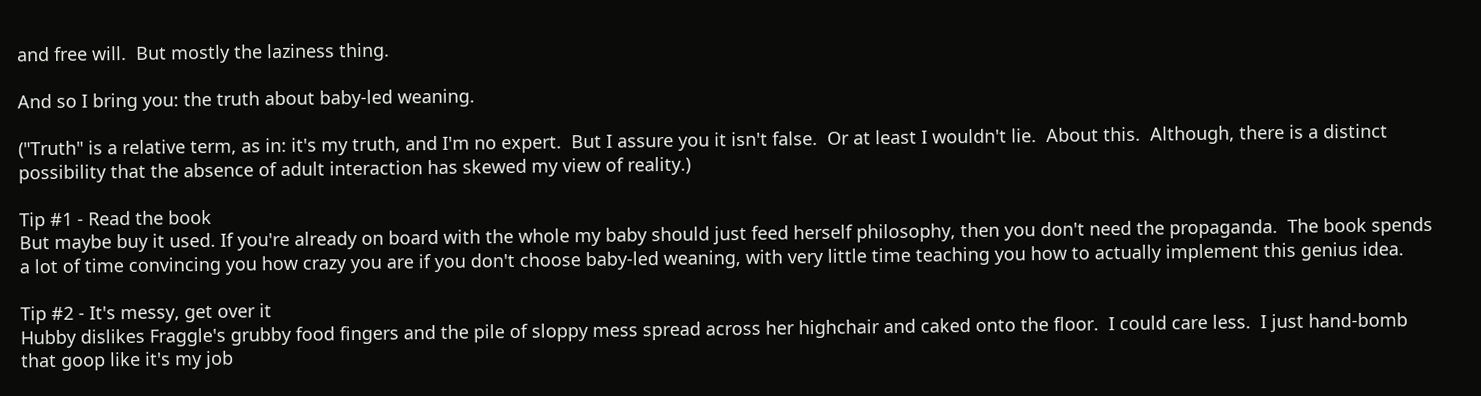and free will.  But mostly the laziness thing.

And so I bring you: the truth about baby-led weaning.

("Truth" is a relative term, as in: it's my truth, and I'm no expert.  But I assure you it isn't false.  Or at least I wouldn't lie.  About this.  Although, there is a distinct possibility that the absence of adult interaction has skewed my view of reality.)

Tip #1 - Read the book
But maybe buy it used. If you're already on board with the whole my baby should just feed herself philosophy, then you don't need the propaganda.  The book spends a lot of time convincing you how crazy you are if you don't choose baby-led weaning, with very little time teaching you how to actually implement this genius idea.

Tip #2 - It's messy, get over it
Hubby dislikes Fraggle's grubby food fingers and the pile of sloppy mess spread across her highchair and caked onto the floor.  I could care less.  I just hand-bomb that goop like it's my job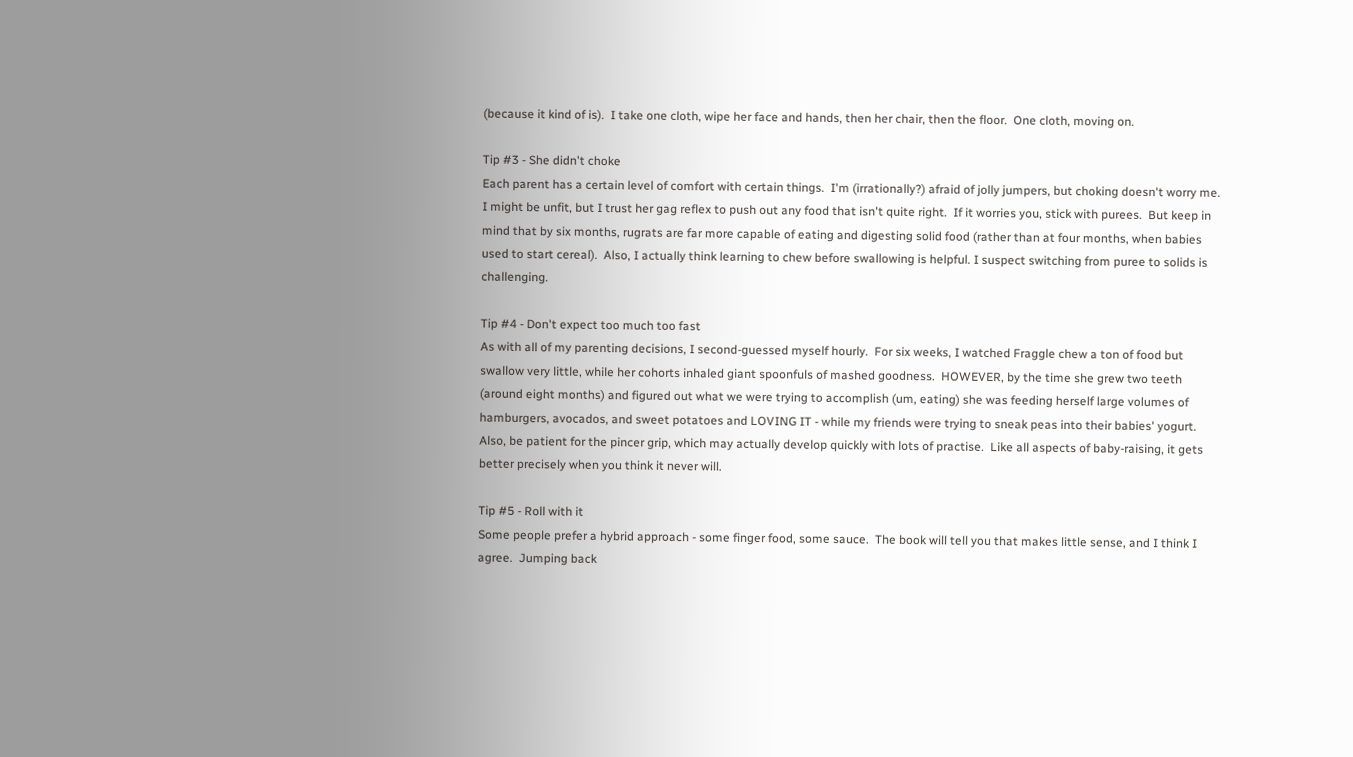(because it kind of is).  I take one cloth, wipe her face and hands, then her chair, then the floor.  One cloth, moving on.

Tip #3 - She didn't choke
Each parent has a certain level of comfort with certain things.  I'm (irrationally?) afraid of jolly jumpers, but choking doesn't worry me.  I might be unfit, but I trust her gag reflex to push out any food that isn't quite right.  If it worries you, stick with purees.  But keep in mind that by six months, rugrats are far more capable of eating and digesting solid food (rather than at four months, when babies used to start cereal).  Also, I actually think learning to chew before swallowing is helpful. I suspect switching from puree to solids is challenging.

Tip #4 - Don't expect too much too fast
As with all of my parenting decisions, I second-guessed myself hourly.  For six weeks, I watched Fraggle chew a ton of food but swallow very little, while her cohorts inhaled giant spoonfuls of mashed goodness.  HOWEVER, by the time she grew two teeth (around eight months) and figured out what we were trying to accomplish (um, eating) she was feeding herself large volumes of hamburgers, avocados, and sweet potatoes and LOVING IT - while my friends were trying to sneak peas into their babies' yogurt.  Also, be patient for the pincer grip, which may actually develop quickly with lots of practise.  Like all aspects of baby-raising, it gets better precisely when you think it never will.

Tip #5 - Roll with it
Some people prefer a hybrid approach - some finger food, some sauce.  The book will tell you that makes little sense, and I think I agree.  Jumping back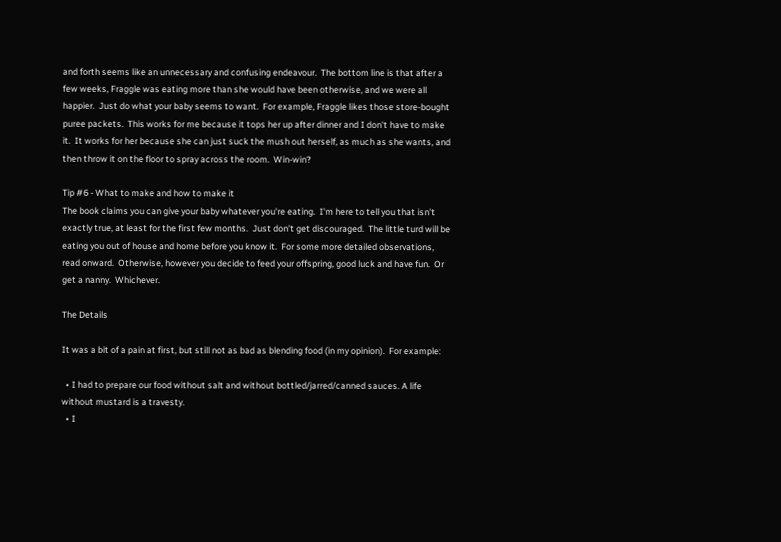and forth seems like an unnecessary and confusing endeavour.  The bottom line is that after a few weeks, Fraggle was eating more than she would have been otherwise, and we were all happier.  Just do what your baby seems to want.  For example, Fraggle likes those store-bought puree packets.  This works for me because it tops her up after dinner and I don't have to make it.  It works for her because she can just suck the mush out herself, as much as she wants, and then throw it on the floor to spray across the room.  Win-win?

Tip #6 - What to make and how to make it
The book claims you can give your baby whatever you're eating.  I'm here to tell you that isn't exactly true, at least for the first few months.  Just don't get discouraged.  The little turd will be eating you out of house and home before you know it.  For some more detailed observations, read onward.  Otherwise, however you decide to feed your offspring, good luck and have fun.  Or get a nanny.  Whichever.

The Details

It was a bit of a pain at first, but still not as bad as blending food (in my opinion).  For example:

  • I had to prepare our food without salt and without bottled/jarred/canned sauces. A life without mustard is a travesty.
  • I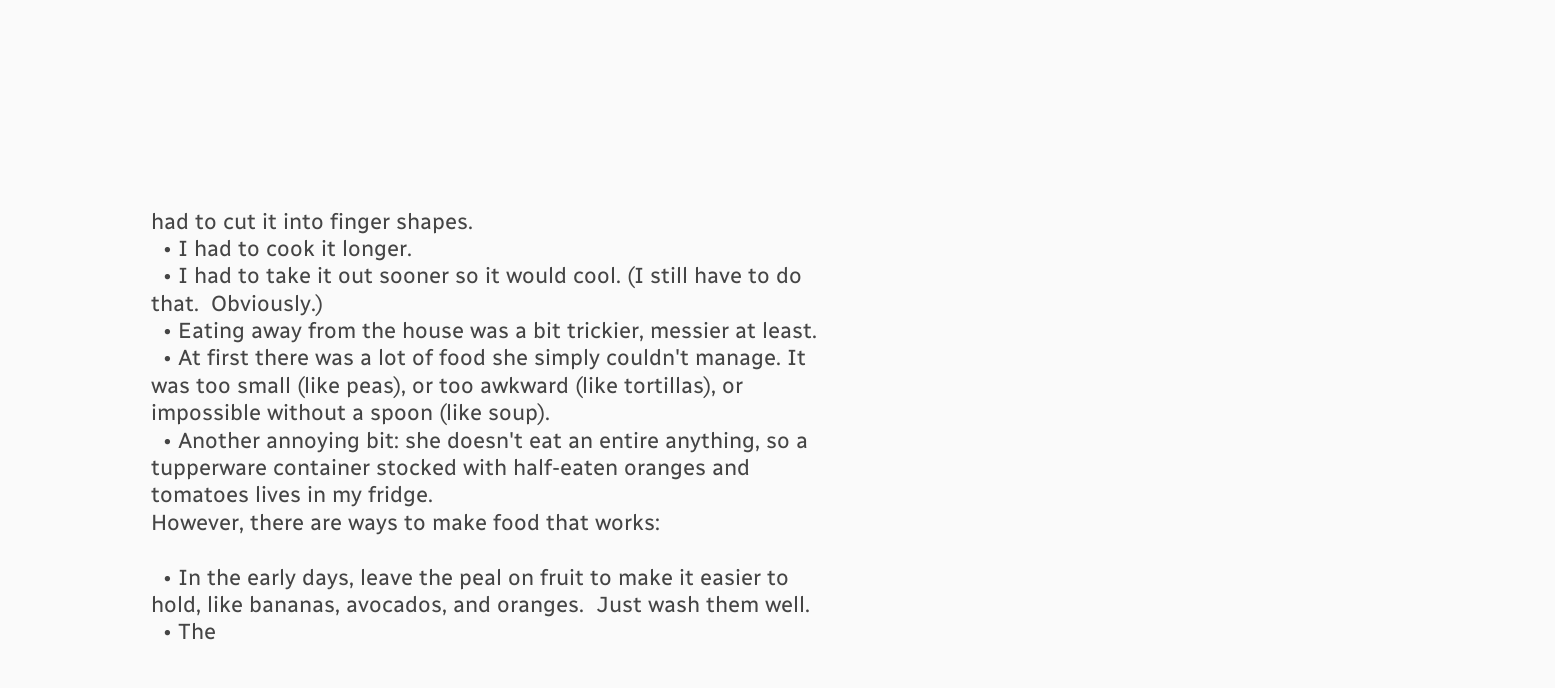had to cut it into finger shapes.
  • I had to cook it longer.
  • I had to take it out sooner so it would cool. (I still have to do that.  Obviously.)
  • Eating away from the house was a bit trickier, messier at least.
  • At first there was a lot of food she simply couldn't manage. It was too small (like peas), or too awkward (like tortillas), or impossible without a spoon (like soup).
  • Another annoying bit: she doesn't eat an entire anything, so a tupperware container stocked with half-eaten oranges and tomatoes lives in my fridge.
However, there are ways to make food that works:

  • In the early days, leave the peal on fruit to make it easier to hold, like bananas, avocados, and oranges.  Just wash them well.
  • The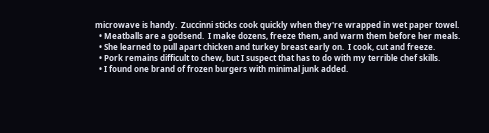microwave is handy.  Zuccinni sticks cook quickly when they're wrapped in wet paper towel.
  • Meatballs are a godsend.  I make dozens, freeze them, and warm them before her meals.
  • She learned to pull apart chicken and turkey breast early on.  I cook, cut and freeze.
  • Pork remains difficult to chew, but I suspect that has to do with my terrible chef skills.
  • I found one brand of frozen burgers with minimal junk added.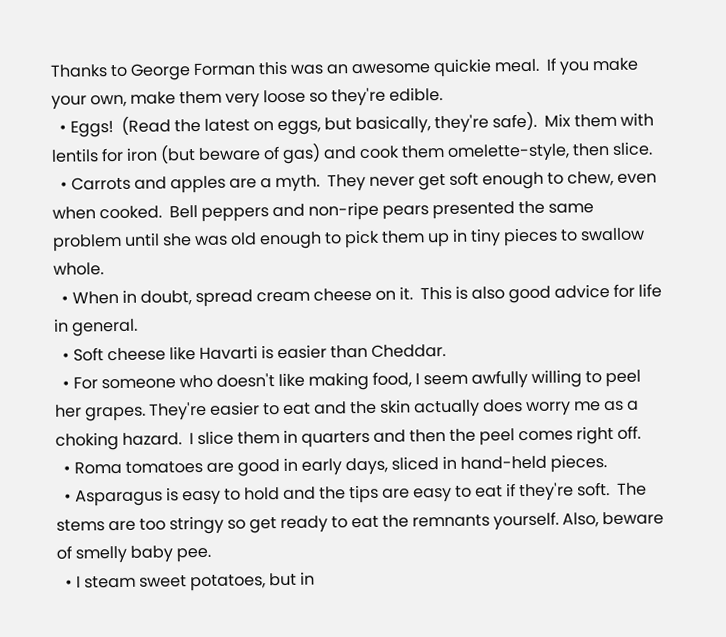Thanks to George Forman this was an awesome quickie meal.  If you make your own, make them very loose so they're edible.
  • Eggs!  (Read the latest on eggs, but basically, they're safe).  Mix them with lentils for iron (but beware of gas) and cook them omelette-style, then slice.
  • Carrots and apples are a myth.  They never get soft enough to chew, even when cooked.  Bell peppers and non-ripe pears presented the same problem until she was old enough to pick them up in tiny pieces to swallow whole.
  • When in doubt, spread cream cheese on it.  This is also good advice for life in general.
  • Soft cheese like Havarti is easier than Cheddar.
  • For someone who doesn't like making food, I seem awfully willing to peel her grapes. They're easier to eat and the skin actually does worry me as a choking hazard.  I slice them in quarters and then the peel comes right off.
  • Roma tomatoes are good in early days, sliced in hand-held pieces.
  • Asparagus is easy to hold and the tips are easy to eat if they're soft.  The stems are too stringy so get ready to eat the remnants yourself. Also, beware of smelly baby pee.
  • I steam sweet potatoes, but in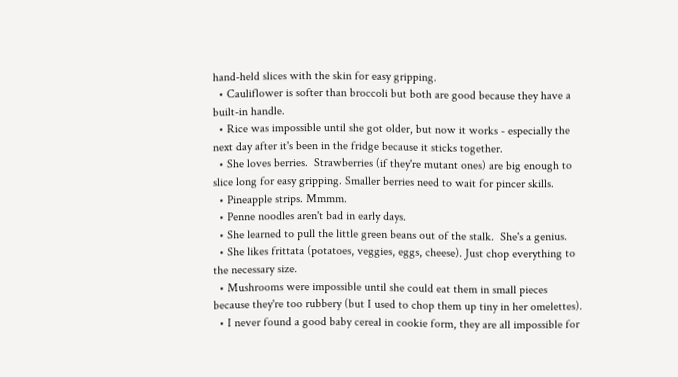hand-held slices with the skin for easy gripping.
  • Cauliflower is softer than broccoli but both are good because they have a built-in handle.
  • Rice was impossible until she got older, but now it works - especially the next day after it's been in the fridge because it sticks together.
  • She loves berries.  Strawberries (if they're mutant ones) are big enough to slice long for easy gripping. Smaller berries need to wait for pincer skills.
  • Pineapple strips. Mmmm.
  • Penne noodles aren't bad in early days.
  • She learned to pull the little green beans out of the stalk.  She's a genius.
  • She likes frittata (potatoes, veggies, eggs, cheese). Just chop everything to the necessary size.
  • Mushrooms were impossible until she could eat them in small pieces because they're too rubbery (but I used to chop them up tiny in her omelettes).
  • I never found a good baby cereal in cookie form, they are all impossible for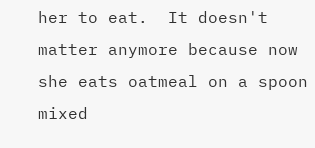her to eat.  It doesn't matter anymore because now she eats oatmeal on a spoon mixed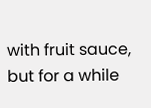with fruit sauce, but for a while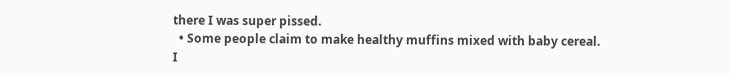there I was super pissed.
  • Some people claim to make healthy muffins mixed with baby cereal.  I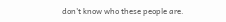don't know who these people are.